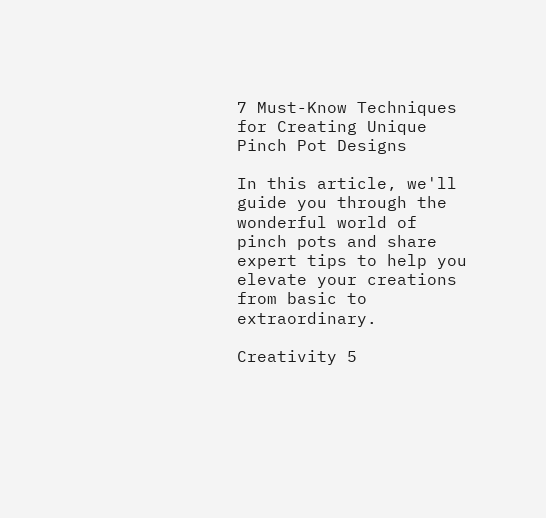7 Must-Know Techniques for Creating Unique Pinch Pot Designs

In this article, we'll guide you through the wonderful world of pinch pots and share expert tips to help you elevate your creations from basic to extraordinary.

Creativity 5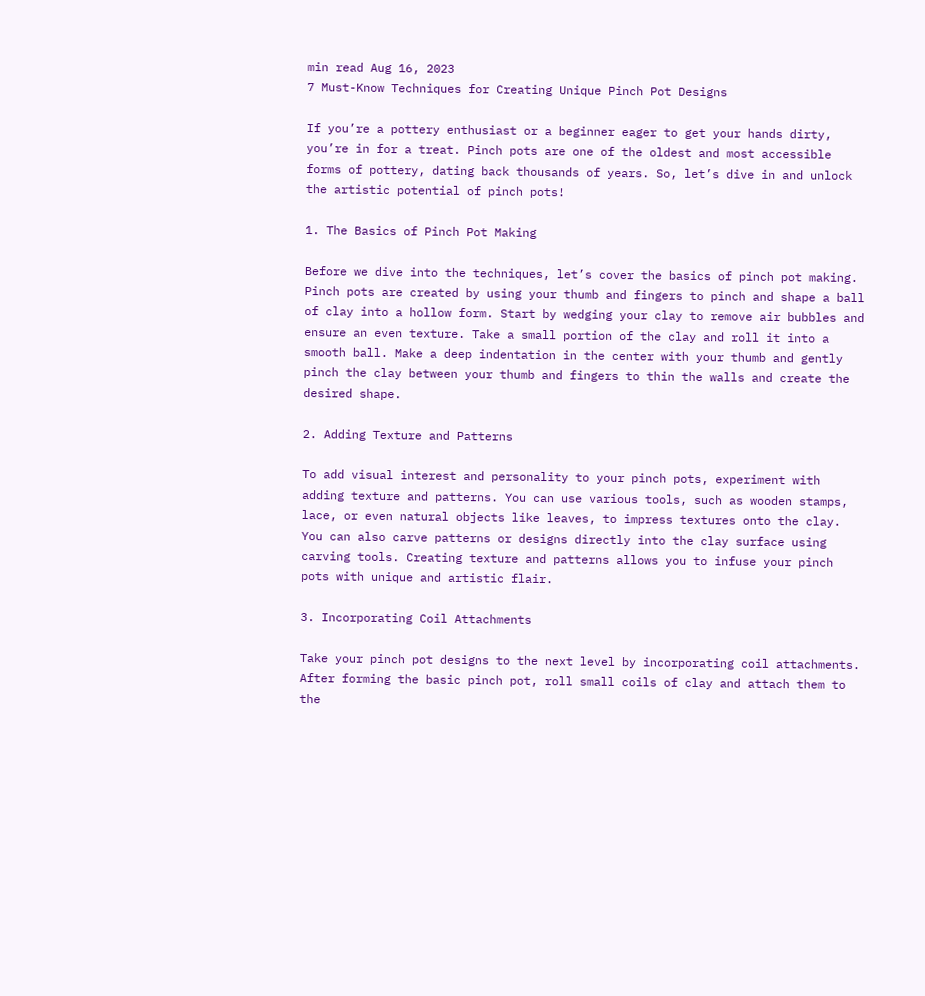min read Aug 16, 2023
7 Must-Know Techniques for Creating Unique Pinch Pot Designs

If you’re a pottery enthusiast or a beginner eager to get your hands dirty, you’re in for a treat. Pinch pots are one of the oldest and most accessible forms of pottery, dating back thousands of years. So, let’s dive in and unlock the artistic potential of pinch pots!

1. The Basics of Pinch Pot Making

Before we dive into the techniques, let’s cover the basics of pinch pot making. Pinch pots are created by using your thumb and fingers to pinch and shape a ball of clay into a hollow form. Start by wedging your clay to remove air bubbles and ensure an even texture. Take a small portion of the clay and roll it into a smooth ball. Make a deep indentation in the center with your thumb and gently pinch the clay between your thumb and fingers to thin the walls and create the desired shape.

2. Adding Texture and Patterns

To add visual interest and personality to your pinch pots, experiment with adding texture and patterns. You can use various tools, such as wooden stamps, lace, or even natural objects like leaves, to impress textures onto the clay. You can also carve patterns or designs directly into the clay surface using carving tools. Creating texture and patterns allows you to infuse your pinch pots with unique and artistic flair.

3. Incorporating Coil Attachments

Take your pinch pot designs to the next level by incorporating coil attachments. After forming the basic pinch pot, roll small coils of clay and attach them to the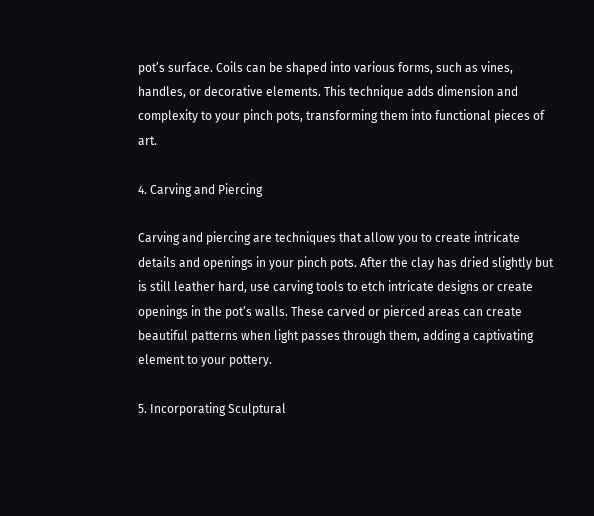pot’s surface. Coils can be shaped into various forms, such as vines, handles, or decorative elements. This technique adds dimension and complexity to your pinch pots, transforming them into functional pieces of art.

4. Carving and Piercing

Carving and piercing are techniques that allow you to create intricate details and openings in your pinch pots. After the clay has dried slightly but is still leather hard, use carving tools to etch intricate designs or create openings in the pot’s walls. These carved or pierced areas can create beautiful patterns when light passes through them, adding a captivating element to your pottery.

5. Incorporating Sculptural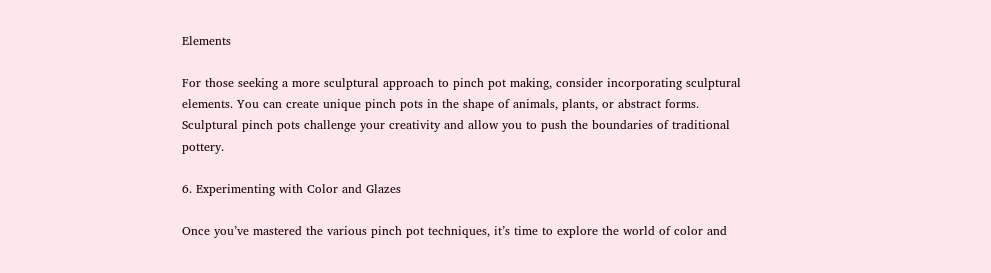Elements

For those seeking a more sculptural approach to pinch pot making, consider incorporating sculptural elements. You can create unique pinch pots in the shape of animals, plants, or abstract forms. Sculptural pinch pots challenge your creativity and allow you to push the boundaries of traditional pottery.

6. Experimenting with Color and Glazes

Once you’ve mastered the various pinch pot techniques, it’s time to explore the world of color and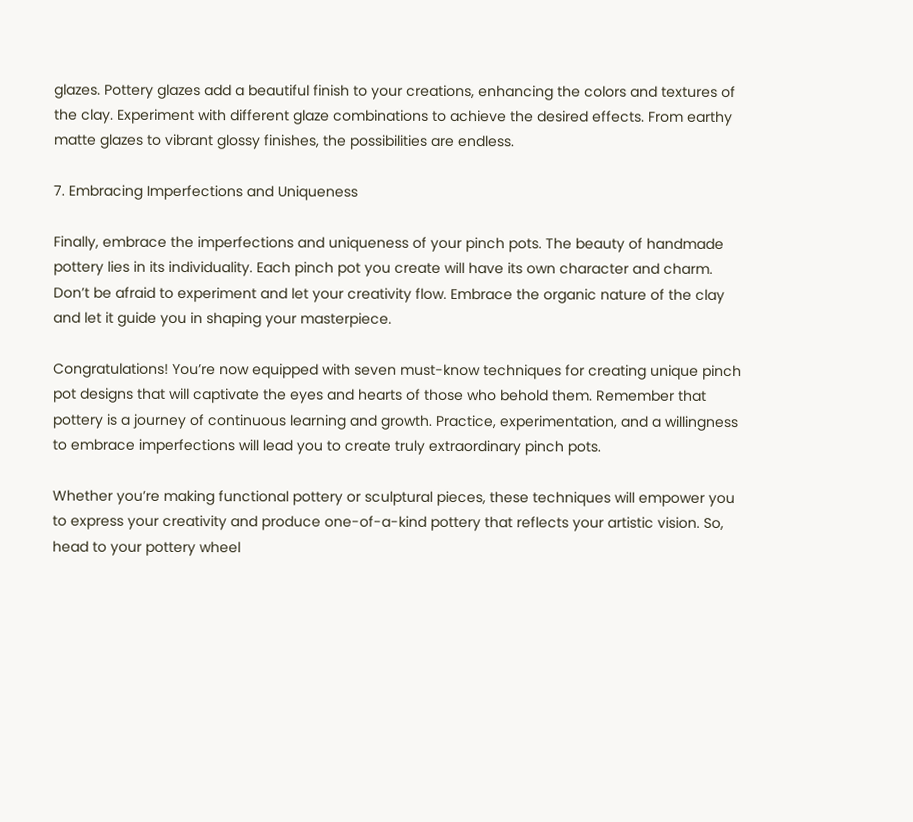glazes. Pottery glazes add a beautiful finish to your creations, enhancing the colors and textures of the clay. Experiment with different glaze combinations to achieve the desired effects. From earthy matte glazes to vibrant glossy finishes, the possibilities are endless.

7. Embracing Imperfections and Uniqueness

Finally, embrace the imperfections and uniqueness of your pinch pots. The beauty of handmade pottery lies in its individuality. Each pinch pot you create will have its own character and charm. Don’t be afraid to experiment and let your creativity flow. Embrace the organic nature of the clay and let it guide you in shaping your masterpiece.

Congratulations! You’re now equipped with seven must-know techniques for creating unique pinch pot designs that will captivate the eyes and hearts of those who behold them. Remember that pottery is a journey of continuous learning and growth. Practice, experimentation, and a willingness to embrace imperfections will lead you to create truly extraordinary pinch pots.

Whether you’re making functional pottery or sculptural pieces, these techniques will empower you to express your creativity and produce one-of-a-kind pottery that reflects your artistic vision. So, head to your pottery wheel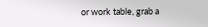or work table, grab a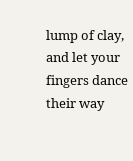lump of clay, and let your fingers dance their way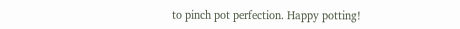to pinch pot perfection. Happy potting!